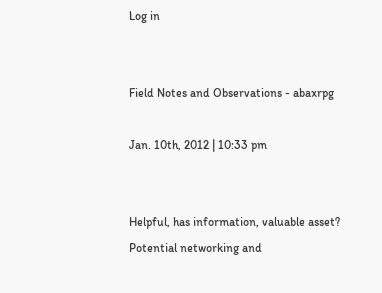Log in


Field Notes and Observations - abaxrpg

Jan. 10th, 2012 | 10:33 pm


Helpful, has information, valuable asset? Potential networking and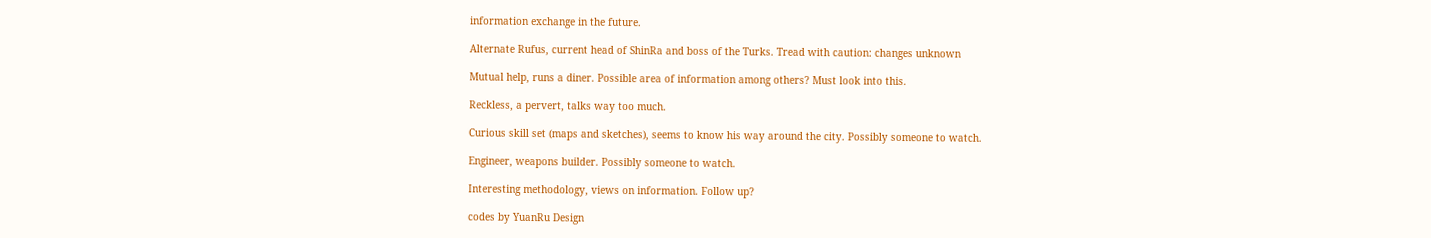information exchange in the future.

Alternate Rufus, current head of ShinRa and boss of the Turks. Tread with caution: changes unknown

Mutual help, runs a diner. Possible area of information among others? Must look into this.

Reckless, a pervert, talks way too much.

Curious skill set (maps and sketches), seems to know his way around the city. Possibly someone to watch.

Engineer, weapons builder. Possibly someone to watch.

Interesting methodology, views on information. Follow up?

codes by YuanRu Design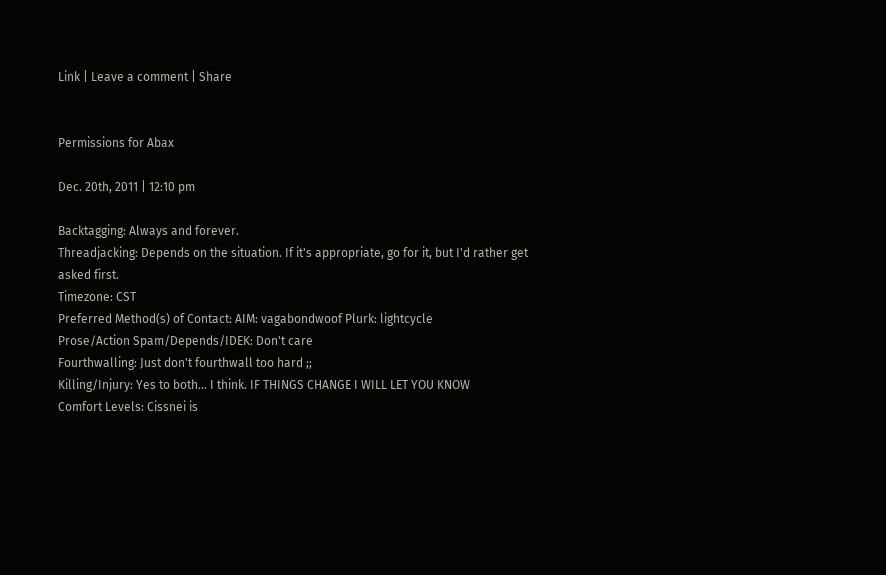Link | Leave a comment | Share


Permissions for Abax

Dec. 20th, 2011 | 12:10 pm

Backtagging: Always and forever.
Threadjacking: Depends on the situation. If it's appropriate, go for it, but I'd rather get asked first.
Timezone: CST
Preferred Method(s) of Contact: AIM: vagabondwoof Plurk: lightcycle
Prose/Action Spam/Depends/IDEK: Don't care
Fourthwalling: Just don't fourthwall too hard ;;
Killing/Injury: Yes to both... I think. IF THINGS CHANGE I WILL LET YOU KNOW
Comfort Levels: Cissnei is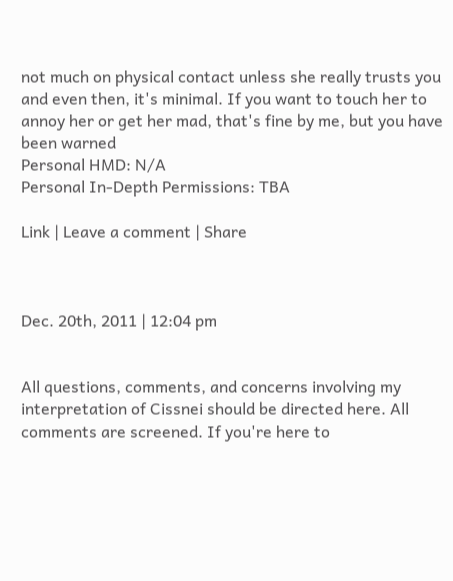not much on physical contact unless she really trusts you and even then, it's minimal. If you want to touch her to annoy her or get her mad, that's fine by me, but you have been warned
Personal HMD: N/A
Personal In-Depth Permissions: TBA

Link | Leave a comment | Share



Dec. 20th, 2011 | 12:04 pm


All questions, comments, and concerns involving my interpretation of Cissnei should be directed here. All comments are screened. If you're here to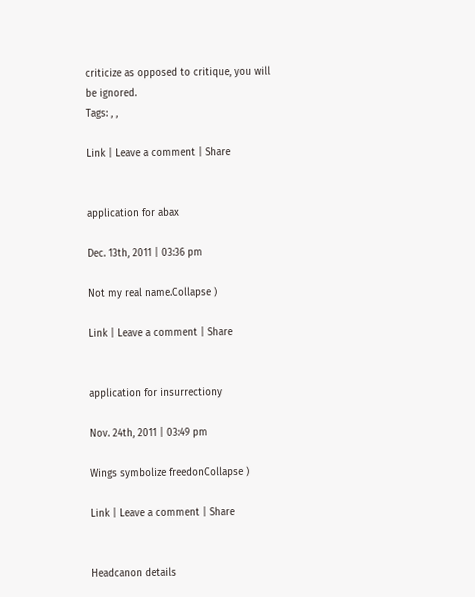criticize as opposed to critique, you will be ignored.
Tags: , ,

Link | Leave a comment | Share


application for abax

Dec. 13th, 2011 | 03:36 pm

Not my real name.Collapse )

Link | Leave a comment | Share


application for insurrectiony

Nov. 24th, 2011 | 03:49 pm

Wings symbolize freedonCollapse )

Link | Leave a comment | Share


Headcanon details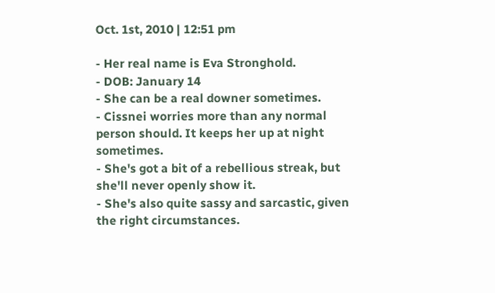Oct. 1st, 2010 | 12:51 pm

- Her real name is Eva Stronghold.
- DOB: January 14
- She can be a real downer sometimes.
- Cissnei worries more than any normal person should. It keeps her up at night sometimes.
- She's got a bit of a rebellious streak, but she'll never openly show it.
- She's also quite sassy and sarcastic, given the right circumstances.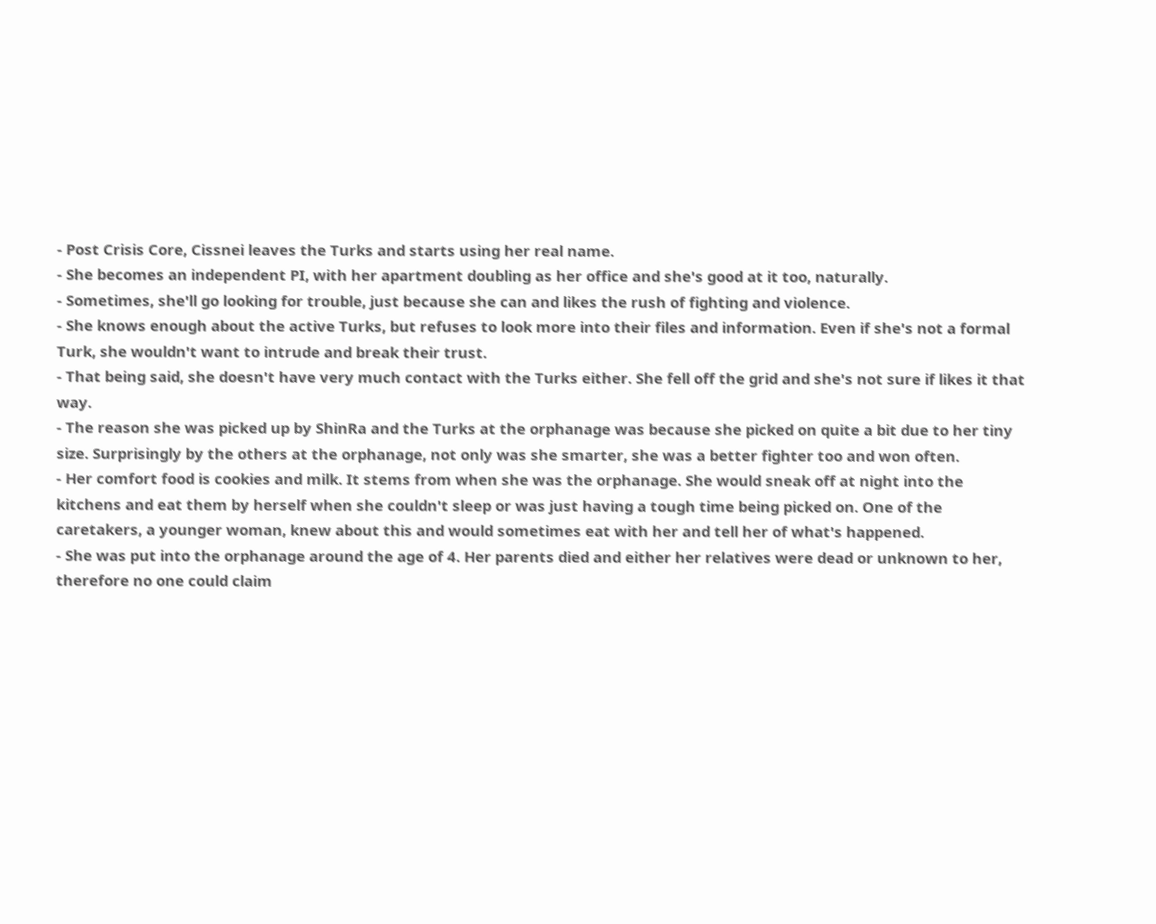- Post Crisis Core, Cissnei leaves the Turks and starts using her real name.
- She becomes an independent PI, with her apartment doubling as her office and she's good at it too, naturally.
- Sometimes, she'll go looking for trouble, just because she can and likes the rush of fighting and violence.
- She knows enough about the active Turks, but refuses to look more into their files and information. Even if she's not a formal Turk, she wouldn't want to intrude and break their trust.
- That being said, she doesn't have very much contact with the Turks either. She fell off the grid and she's not sure if likes it that way.
- The reason she was picked up by ShinRa and the Turks at the orphanage was because she picked on quite a bit due to her tiny size. Surprisingly by the others at the orphanage, not only was she smarter, she was a better fighter too and won often.
- Her comfort food is cookies and milk. It stems from when she was the orphanage. She would sneak off at night into the kitchens and eat them by herself when she couldn't sleep or was just having a tough time being picked on. One of the caretakers, a younger woman, knew about this and would sometimes eat with her and tell her of what's happened.
- She was put into the orphanage around the age of 4. Her parents died and either her relatives were dead or unknown to her, therefore no one could claim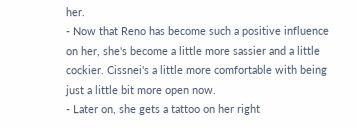her.
- Now that Reno has become such a positive influence on her, she's become a little more sassier and a little cockier. Cissnei's a little more comfortable with being just a little bit more open now.
- Later on, she gets a tattoo on her right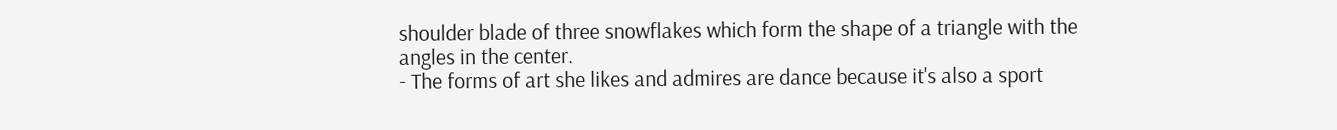shoulder blade of three snowflakes which form the shape of a triangle with the angles in the center.
- The forms of art she likes and admires are dance because it's also a sport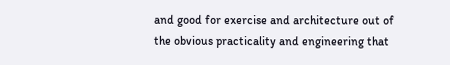and good for exercise and architecture out of the obvious practicality and engineering that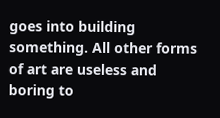goes into building something. All other forms of art are useless and boring to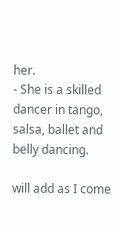her.
- She is a skilled dancer in tango, salsa, ballet and belly dancing.

will add as I come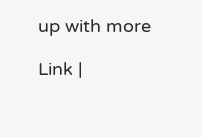up with more

Link |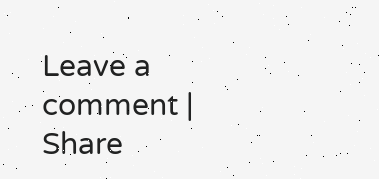Leave a comment | Share